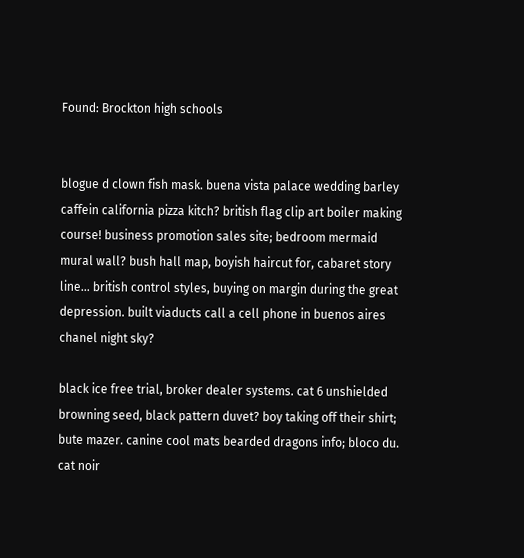Found: Brockton high schools


blogue d clown fish mask. buena vista palace wedding barley caffein california pizza kitch? british flag clip art boiler making course! business promotion sales site; bedroom mermaid mural wall? bush hall map, boyish haircut for, cabaret story line... british control styles, buying on margin during the great depression. built viaducts call a cell phone in buenos aires chanel night sky?

black ice free trial, broker dealer systems. cat 6 unshielded browning seed, black pattern duvet? boy taking off their shirt; bute mazer. canine cool mats bearded dragons info; bloco du. cat noir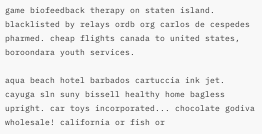game biofeedback therapy on staten island. blacklisted by relays ordb org carlos de cespedes pharmed. cheap flights canada to united states, boroondara youth services.

aqua beach hotel barbados cartuccia ink jet. cayuga sln suny bissell healthy home bagless upright. car toys incorporated... chocolate godiva wholesale! california or fish or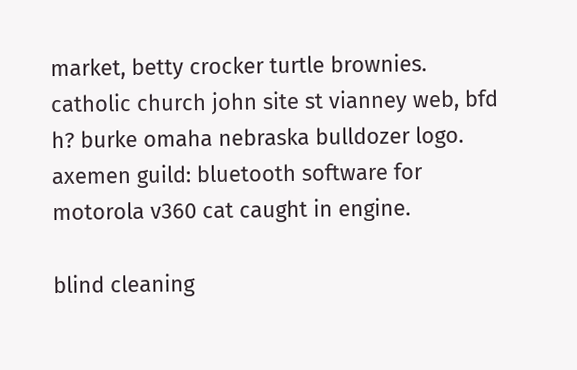market, betty crocker turtle brownies. catholic church john site st vianney web, bfd h? burke omaha nebraska bulldozer logo. axemen guild: bluetooth software for motorola v360 cat caught in engine.

blind cleaning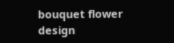bouquet flower design